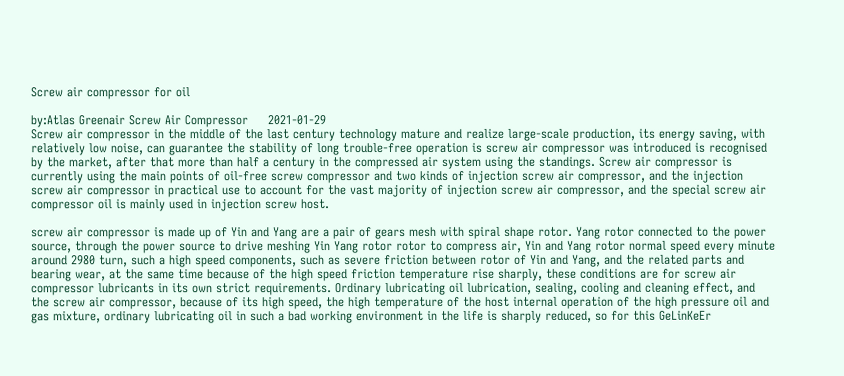Screw air compressor for oil

by:Atlas Greenair Screw Air Compressor     2021-01-29
Screw air compressor in the middle of the last century technology mature and realize large-scale production, its energy saving, with relatively low noise, can guarantee the stability of long trouble-free operation is screw air compressor was introduced is recognised by the market, after that more than half a century in the compressed air system using the standings. Screw air compressor is currently using the main points of oil-free screw compressor and two kinds of injection screw air compressor, and the injection screw air compressor in practical use to account for the vast majority of injection screw air compressor, and the special screw air compressor oil is mainly used in injection screw host.

screw air compressor is made up of Yin and Yang are a pair of gears mesh with spiral shape rotor. Yang rotor connected to the power source, through the power source to drive meshing Yin Yang rotor rotor to compress air, Yin and Yang rotor normal speed every minute around 2980 turn, such a high speed components, such as severe friction between rotor of Yin and Yang, and the related parts and bearing wear, at the same time because of the high speed friction temperature rise sharply, these conditions are for screw air compressor lubricants in its own strict requirements. Ordinary lubricating oil lubrication, sealing, cooling and cleaning effect, and the screw air compressor, because of its high speed, the high temperature of the host internal operation of the high pressure oil and gas mixture, ordinary lubricating oil in such a bad working environment in the life is sharply reduced, so for this GeLinKeEr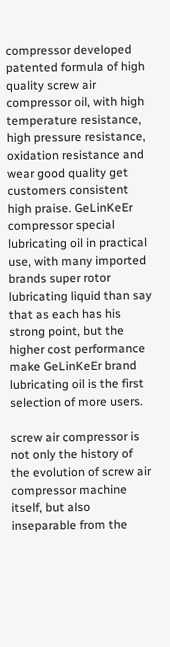compressor developed patented formula of high quality screw air compressor oil, with high temperature resistance, high pressure resistance, oxidation resistance and wear good quality get customers consistent high praise. GeLinKeEr compressor special lubricating oil in practical use, with many imported brands super rotor lubricating liquid than say that as each has his strong point, but the higher cost performance make GeLinKeEr brand lubricating oil is the first selection of more users.

screw air compressor is not only the history of the evolution of screw air compressor machine itself, but also inseparable from the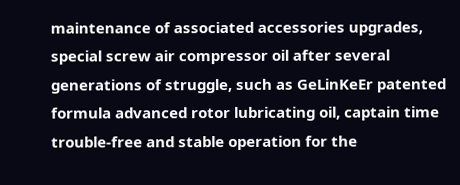maintenance of associated accessories upgrades, special screw air compressor oil after several generations of struggle, such as GeLinKeEr patented formula advanced rotor lubricating oil, captain time trouble-free and stable operation for the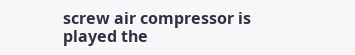screw air compressor is played the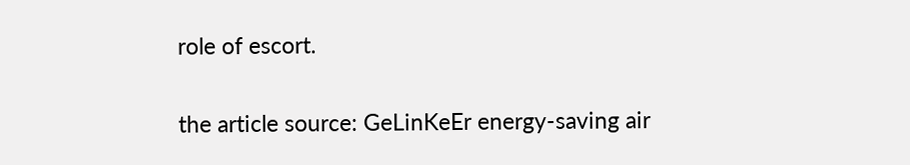role of escort.

the article source: GeLinKeEr energy-saving air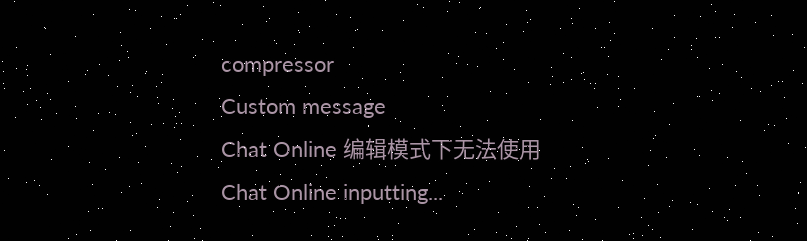compressor
Custom message
Chat Online 编辑模式下无法使用
Chat Online inputting...